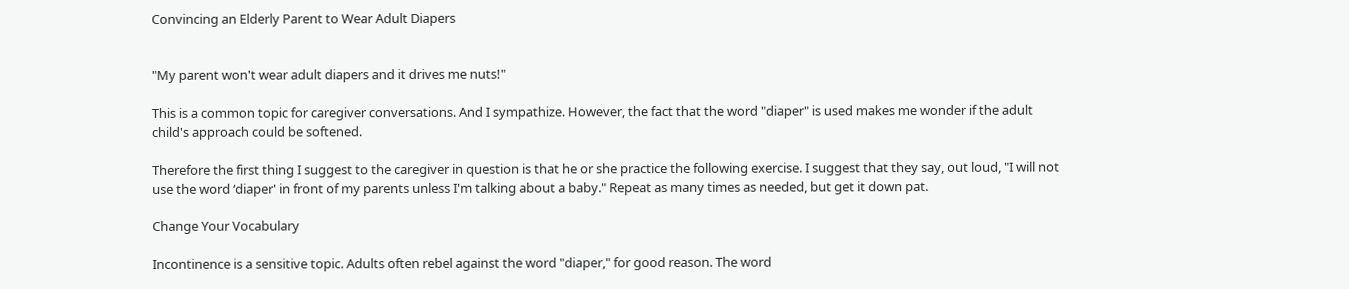Convincing an Elderly Parent to Wear Adult Diapers


"My parent won't wear adult diapers and it drives me nuts!"

This is a common topic for caregiver conversations. And I sympathize. However, the fact that the word "diaper" is used makes me wonder if the adult child's approach could be softened.

Therefore the first thing I suggest to the caregiver in question is that he or she practice the following exercise. I suggest that they say, out loud, "I will not use the word ‘diaper' in front of my parents unless I'm talking about a baby." Repeat as many times as needed, but get it down pat.

Change Your Vocabulary

Incontinence is a sensitive topic. Adults often rebel against the word "diaper," for good reason. The word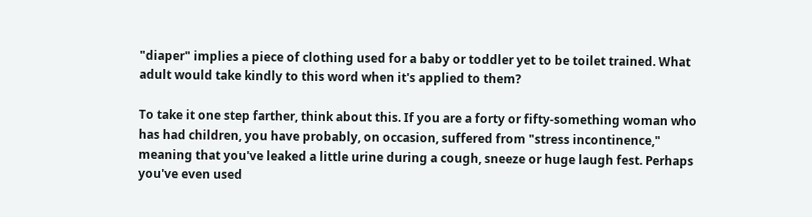"diaper" implies a piece of clothing used for a baby or toddler yet to be toilet trained. What adult would take kindly to this word when it's applied to them?

To take it one step farther, think about this. If you are a forty or fifty-something woman who has had children, you have probably, on occasion, suffered from "stress incontinence," meaning that you've leaked a little urine during a cough, sneeze or huge laugh fest. Perhaps you've even used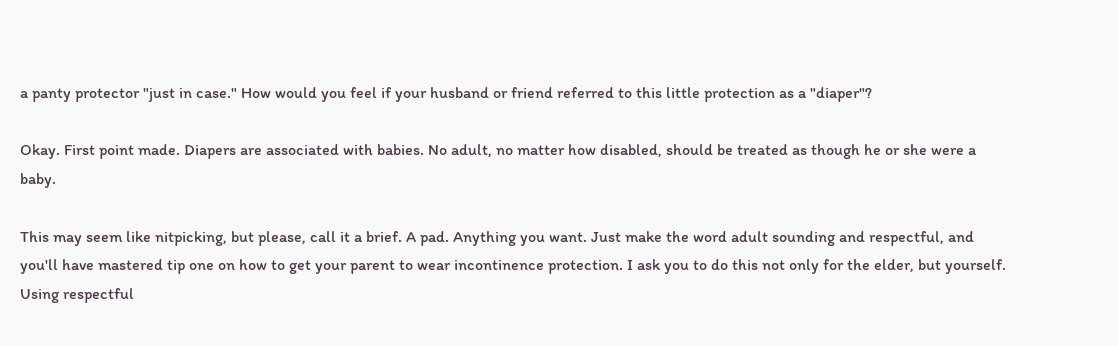a panty protector "just in case." How would you feel if your husband or friend referred to this little protection as a "diaper"?

Okay. First point made. Diapers are associated with babies. No adult, no matter how disabled, should be treated as though he or she were a baby.

This may seem like nitpicking, but please, call it a brief. A pad. Anything you want. Just make the word adult sounding and respectful, and you'll have mastered tip one on how to get your parent to wear incontinence protection. I ask you to do this not only for the elder, but yourself. Using respectful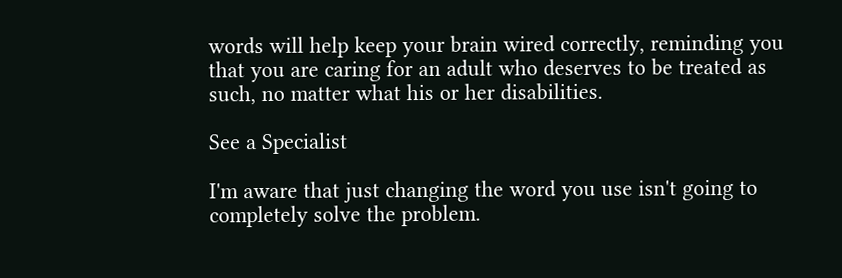words will help keep your brain wired correctly, reminding you that you are caring for an adult who deserves to be treated as such, no matter what his or her disabilities.

See a Specialist

I'm aware that just changing the word you use isn't going to completely solve the problem.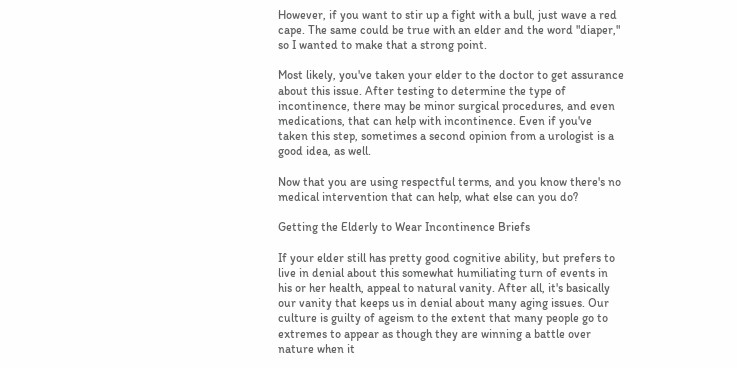However, if you want to stir up a fight with a bull, just wave a red cape. The same could be true with an elder and the word "diaper," so I wanted to make that a strong point.

Most likely, you've taken your elder to the doctor to get assurance about this issue. After testing to determine the type of incontinence, there may be minor surgical procedures, and even medications, that can help with incontinence. Even if you've taken this step, sometimes a second opinion from a urologist is a good idea, as well.

Now that you are using respectful terms, and you know there's no medical intervention that can help, what else can you do?

Getting the Elderly to Wear Incontinence Briefs

If your elder still has pretty good cognitive ability, but prefers to live in denial about this somewhat humiliating turn of events in his or her health, appeal to natural vanity. After all, it's basically our vanity that keeps us in denial about many aging issues. Our culture is guilty of ageism to the extent that many people go to extremes to appear as though they are winning a battle over nature when it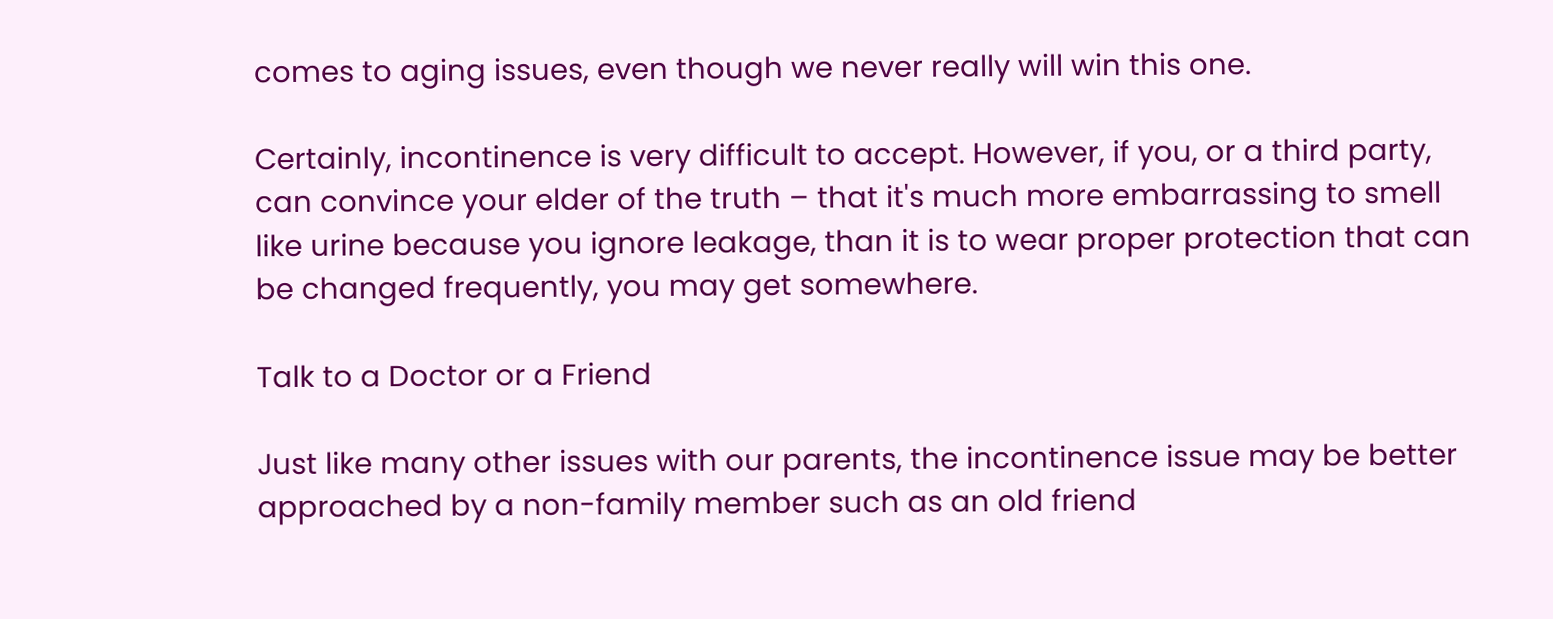comes to aging issues, even though we never really will win this one.

Certainly, incontinence is very difficult to accept. However, if you, or a third party, can convince your elder of the truth – that it's much more embarrassing to smell like urine because you ignore leakage, than it is to wear proper protection that can be changed frequently, you may get somewhere.

Talk to a Doctor or a Friend

Just like many other issues with our parents, the incontinence issue may be better approached by a non-family member such as an old friend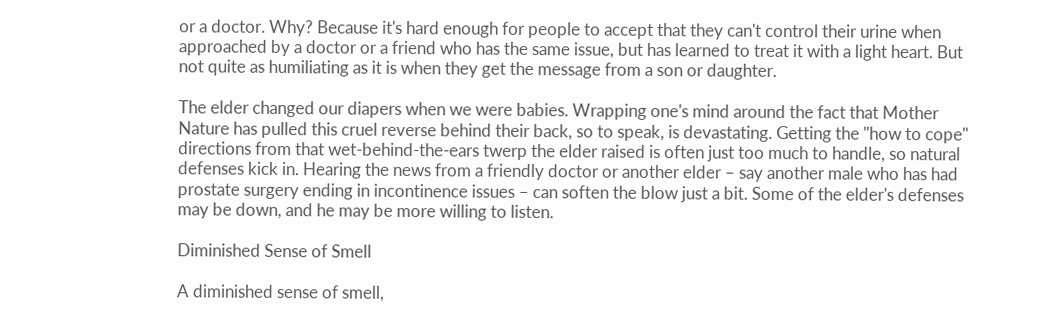or a doctor. Why? Because it's hard enough for people to accept that they can't control their urine when approached by a doctor or a friend who has the same issue, but has learned to treat it with a light heart. But not quite as humiliating as it is when they get the message from a son or daughter.

The elder changed our diapers when we were babies. Wrapping one's mind around the fact that Mother Nature has pulled this cruel reverse behind their back, so to speak, is devastating. Getting the "how to cope" directions from that wet-behind-the-ears twerp the elder raised is often just too much to handle, so natural defenses kick in. Hearing the news from a friendly doctor or another elder – say another male who has had prostate surgery ending in incontinence issues – can soften the blow just a bit. Some of the elder's defenses may be down, and he may be more willing to listen.

Diminished Sense of Smell

A diminished sense of smell,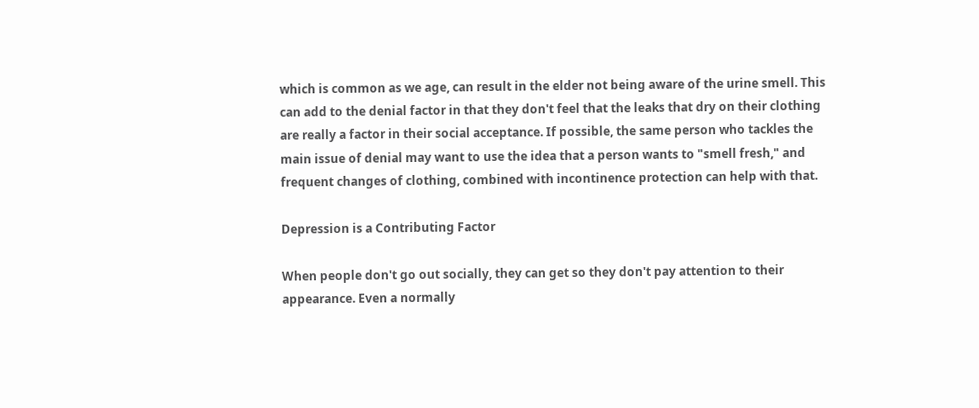which is common as we age, can result in the elder not being aware of the urine smell. This can add to the denial factor in that they don't feel that the leaks that dry on their clothing are really a factor in their social acceptance. If possible, the same person who tackles the main issue of denial may want to use the idea that a person wants to "smell fresh," and frequent changes of clothing, combined with incontinence protection can help with that.

Depression is a Contributing Factor

When people don't go out socially, they can get so they don't pay attention to their appearance. Even a normally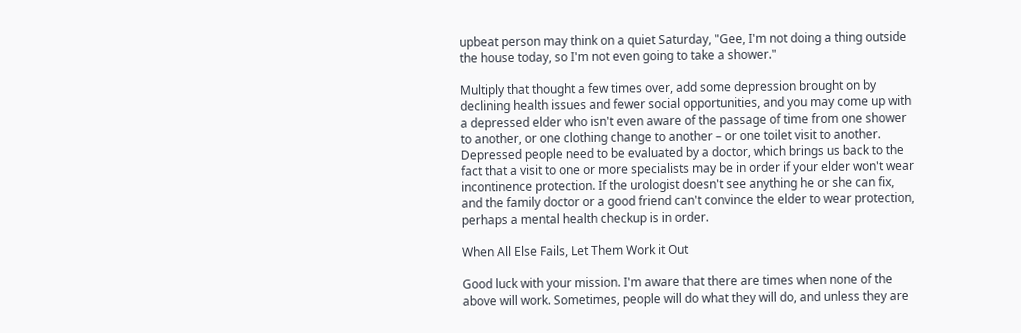upbeat person may think on a quiet Saturday, "Gee, I'm not doing a thing outside the house today, so I'm not even going to take a shower."

Multiply that thought a few times over, add some depression brought on by declining health issues and fewer social opportunities, and you may come up with a depressed elder who isn't even aware of the passage of time from one shower to another, or one clothing change to another – or one toilet visit to another. Depressed people need to be evaluated by a doctor, which brings us back to the fact that a visit to one or more specialists may be in order if your elder won't wear incontinence protection. If the urologist doesn't see anything he or she can fix, and the family doctor or a good friend can't convince the elder to wear protection, perhaps a mental health checkup is in order.

When All Else Fails, Let Them Work it Out

Good luck with your mission. I'm aware that there are times when none of the above will work. Sometimes, people will do what they will do, and unless they are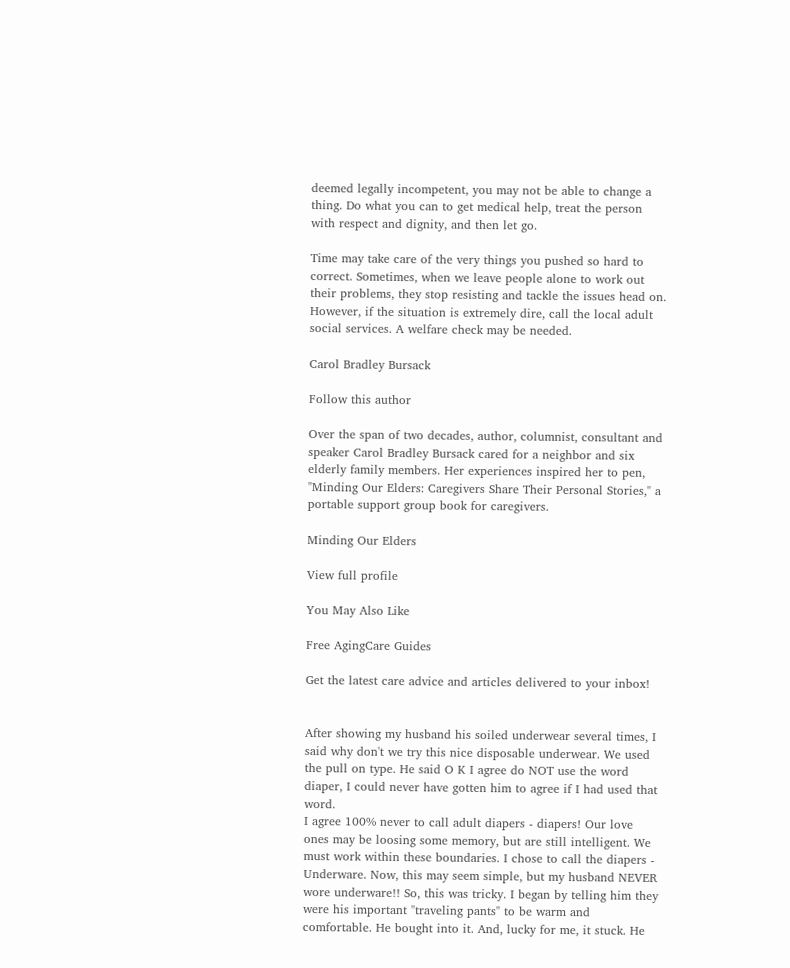deemed legally incompetent, you may not be able to change a thing. Do what you can to get medical help, treat the person with respect and dignity, and then let go.

Time may take care of the very things you pushed so hard to correct. Sometimes, when we leave people alone to work out their problems, they stop resisting and tackle the issues head on. However, if the situation is extremely dire, call the local adult social services. A welfare check may be needed.

Carol Bradley Bursack

Follow this author

Over the span of two decades, author, columnist, consultant and speaker Carol Bradley Bursack cared for a neighbor and six elderly family members. Her experiences inspired her to pen, "Minding Our Elders: Caregivers Share Their Personal Stories," a portable support group book for caregivers.

Minding Our Elders

View full profile

You May Also Like

Free AgingCare Guides

Get the latest care advice and articles delivered to your inbox!


After showing my husband his soiled underwear several times, I said why don't we try this nice disposable underwear. We used the pull on type. He said O K I agree do NOT use the word diaper, I could never have gotten him to agree if I had used that word.
I agree 100% never to call adult diapers - diapers! Our love ones may be loosing some memory, but are still intelligent. We must work within these boundaries. I chose to call the diapers - Underware. Now, this may seem simple, but my husband NEVER wore underware!! So, this was tricky. I began by telling him they were his important "traveling pants" to be warm and comfortable. He bought into it. And, lucky for me, it stuck. He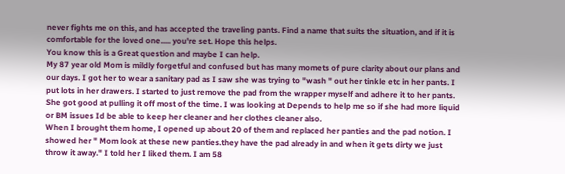never fights me on this, and has accepted the traveling pants. Find a name that suits the situation, and if it is comfortable for the loved one..... you're set. Hope this helps.
You know this is a Great question and maybe I can help.
My 87 year old Mom is mildly forgetful and confused but has many momets of pure clarity about our plans and our days. I got her to wear a sanitary pad as I saw she was trying to "wash " out her tinkle etc in her pants. I put lots in her drawers. I started to just remove the pad from the wrapper myself and adhere it to her pants. She got good at pulling it off most of the time. I was looking at Depends to help me so if she had more liquid or BM issues Id be able to keep her cleaner and her clothes cleaner also.
When I brought them home, I opened up about 20 of them and replaced her panties and the pad notion. I showed her " Mom look at these new panties.they have the pad already in and when it gets dirty we just throw it away." I told her I liked them. I am 58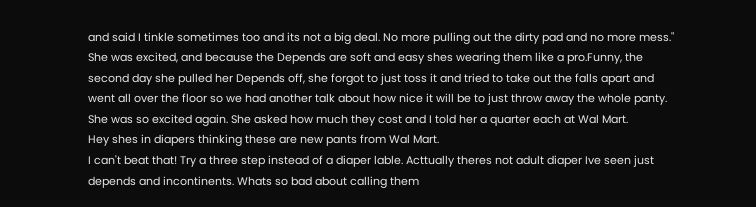and said I tinkle sometimes too and its not a big deal. No more pulling out the dirty pad and no more mess." She was excited, and because the Depends are soft and easy shes wearing them like a pro.Funny, the second day she pulled her Depends off, she forgot to just toss it and tried to take out the falls apart and went all over the floor so we had another talk about how nice it will be to just throw away the whole panty. She was so excited again. She asked how much they cost and I told her a quarter each at Wal Mart.
Hey shes in diapers thinking these are new pants from Wal Mart.
I can't beat that! Try a three step instead of a diaper lable. Acttually theres not adult diaper Ive seen just depends and incontinents. Whats so bad about calling them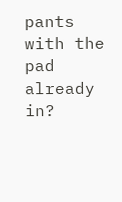pants with the pad already in?